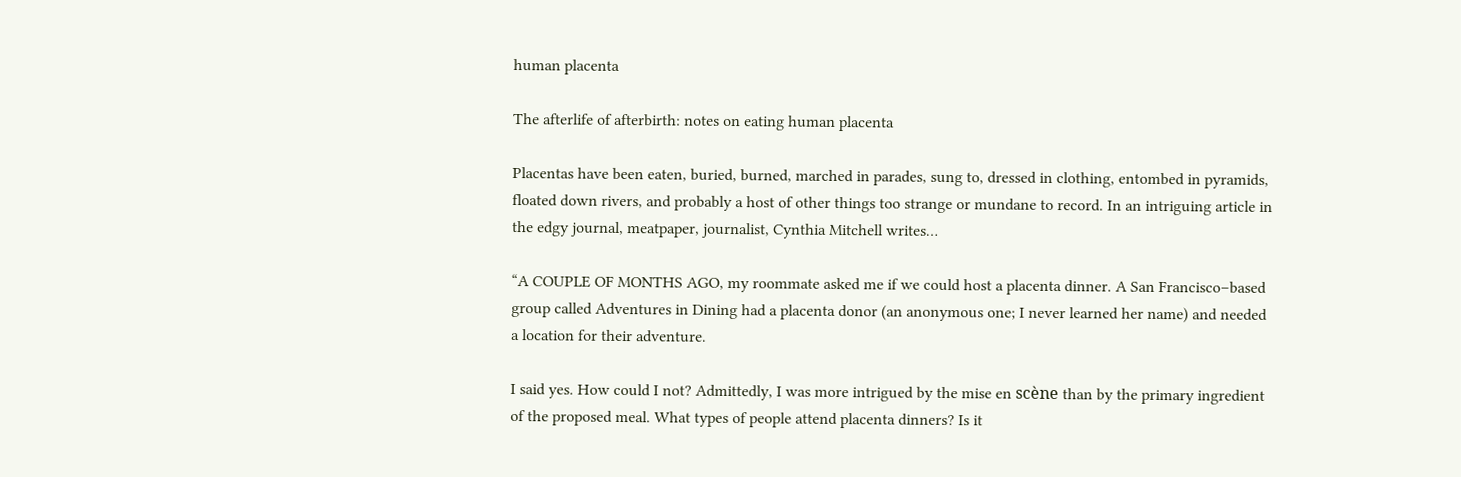human placenta

The afterlife of afterbirth: notes on eating human placenta

Placentas have been eaten, buried, burned, marched in parades, sung to, dressed in clothing, entombed in pyramids, floated down rivers, and probably a host of other things too strange or mundane to record. In an intriguing article in the edgy journal, meatpaper, journalist, Cynthia Mitchell writes…

“A COUPLE OF MONTHS AGO, my roommate asked me if we could host a placenta dinner. A San Francisco–based group called Adventures in Dining had a placenta donor (an anonymous one; I never learned her name) and needed a location for their adventure.

I said yes. How could I not? Admittedly, I was more intrigued by the mise en scène than by the primary ingredient of the proposed meal. What types of people attend placenta dinners? Is it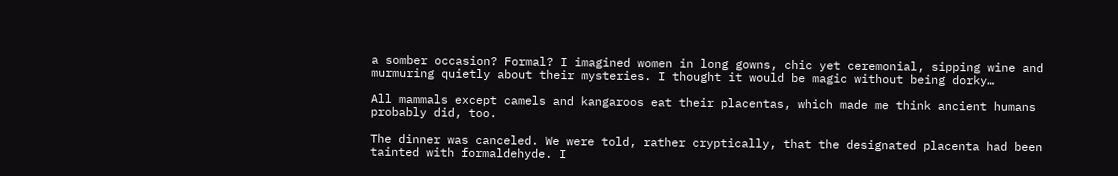a somber occasion? Formal? I imagined women in long gowns, chic yet ceremonial, sipping wine and murmuring quietly about their mysteries. I thought it would be magic without being dorky…

All mammals except camels and kangaroos eat their placentas, which made me think ancient humans probably did, too.

The dinner was canceled. We were told, rather cryptically, that the designated placenta had been tainted with formaldehyde. I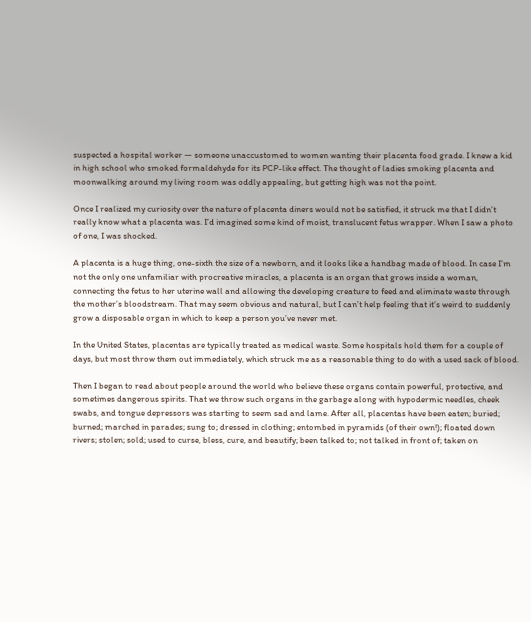suspected a hospital worker — someone unaccustomed to women wanting their placenta food grade. I knew a kid in high school who smoked formaldehyde for its PCP-like effect. The thought of ladies smoking placenta and moonwalking around my living room was oddly appealing, but getting high was not the point.

Once I realized my curiosity over the nature of placenta diners would not be satisfied, it struck me that I didn’t really know what a placenta was. I’d imagined some kind of moist, translucent fetus wrapper. When I saw a photo of one, I was shocked.

A placenta is a huge thing, one-sixth the size of a newborn, and it looks like a handbag made of blood. In case I’m not the only one unfamiliar with procreative miracles, a placenta is an organ that grows inside a woman, connecting the fetus to her uterine wall and allowing the developing creature to feed and eliminate waste through the mother’s bloodstream. That may seem obvious and natural, but I can’t help feeling that it’s weird to suddenly grow a disposable organ in which to keep a person you’ve never met.

In the United States, placentas are typically treated as medical waste. Some hospitals hold them for a couple of days, but most throw them out immediately, which struck me as a reasonable thing to do with a used sack of blood.

Then I began to read about people around the world who believe these organs contain powerful, protective, and sometimes dangerous spirits. That we throw such organs in the garbage along with hypodermic needles, cheek swabs, and tongue depressors was starting to seem sad and lame. After all, placentas have been eaten; buried; burned; marched in parades; sung to; dressed in clothing; entombed in pyramids (of their own!); floated down rivers; stolen; sold; used to curse, bless, cure, and beautify; been talked to; not talked in front of; taken on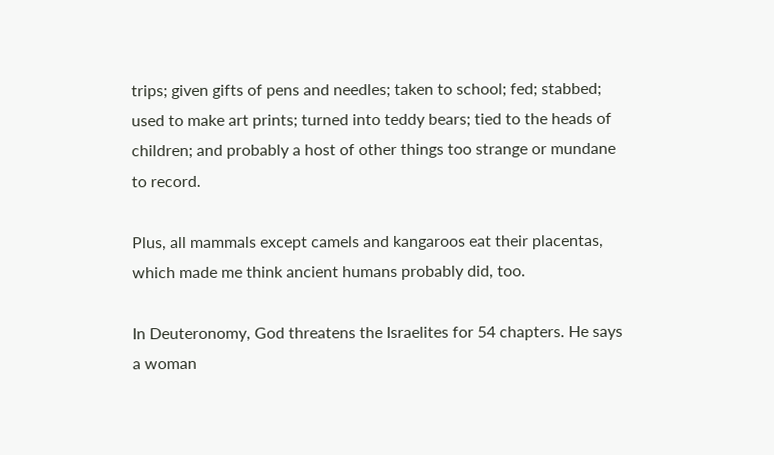trips; given gifts of pens and needles; taken to school; fed; stabbed; used to make art prints; turned into teddy bears; tied to the heads of children; and probably a host of other things too strange or mundane to record.

Plus, all mammals except camels and kangaroos eat their placentas, which made me think ancient humans probably did, too.

In Deuteronomy, God threatens the Israelites for 54 chapters. He says a woman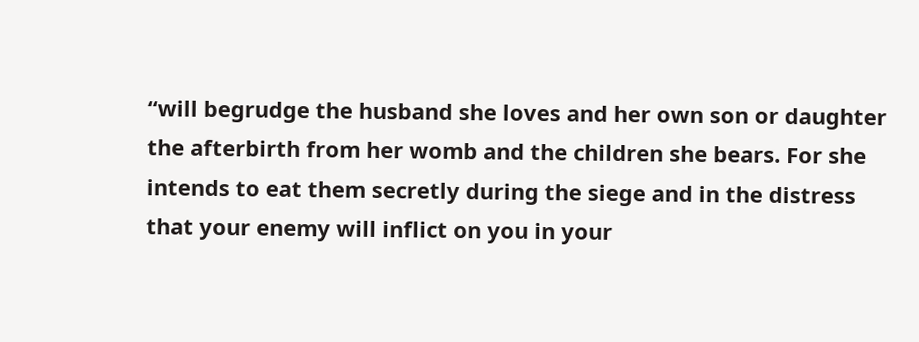“will begrudge the husband she loves and her own son or daughter the afterbirth from her womb and the children she bears. For she intends to eat them secretly during the siege and in the distress that your enemy will inflict on you in your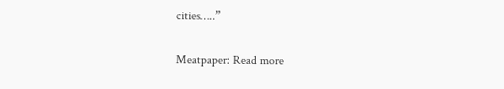cities…..”

Meatpaper: Read more